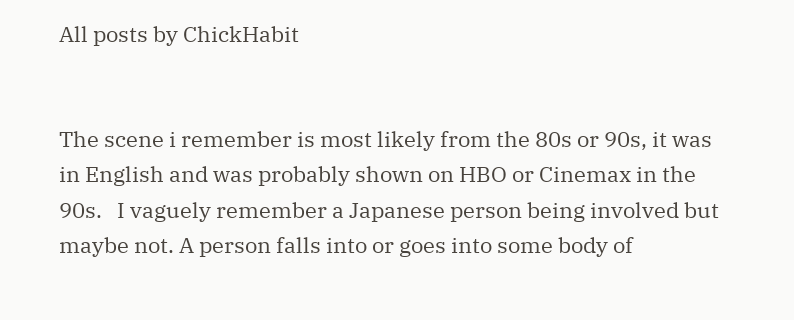All posts by ChickHabit


The scene i remember is most likely from the 80s or 90s, it was in English and was probably shown on HBO or Cinemax in the 90s.   I vaguely remember a Japanese person being involved but maybe not. A person falls into or goes into some body of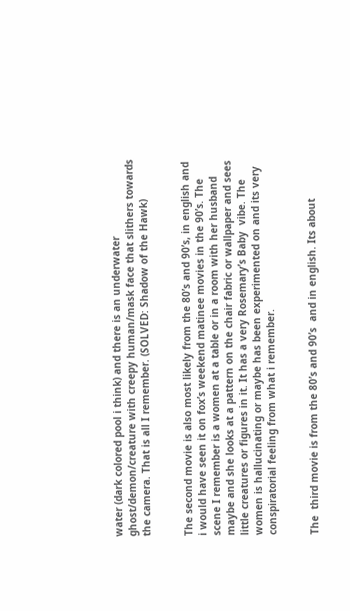water (dark colored pool i think) and there is an underwater ghost/demon/creature with creepy human/mask face that slithers towards the camera. That is all I remember. (SOLVED: Shadow of the Hawk)


The second movie is also most likely from the 80’s and 90’s, in english and i would have seen it on fox’s weekend matinee movies in the 90’s. The scene I remember is a women at a table or in a room with her husband maybe and she looks at a pattern on the chair fabric or wallpaper and sees little creatures or figures in it. It has a very Rosemary’s Baby  vibe. The women is hallucinating or maybe has been experimented on and its very conspiratorial feeling from what i remember.


The  third movie is from the 80’s and 90’s  and in english. Its about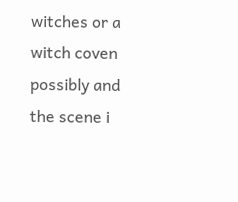witches or a witch coven possibly and the scene i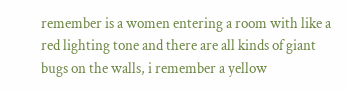remember is a women entering a room with like a red lighting tone and there are all kinds of giant bugs on the walls, i remember a yellow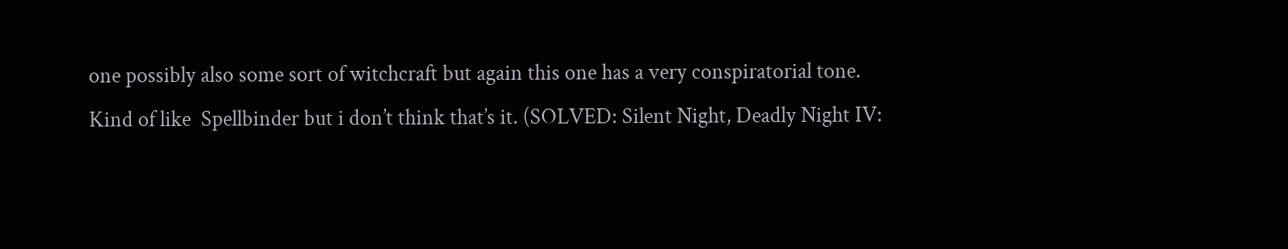one possibly also some sort of witchcraft but again this one has a very conspiratorial tone. Kind of like  Spellbinder but i don’t think that’s it. (SOLVED: Silent Night, Deadly Night IV: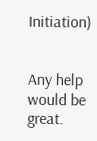Initiation)


Any help would be great.